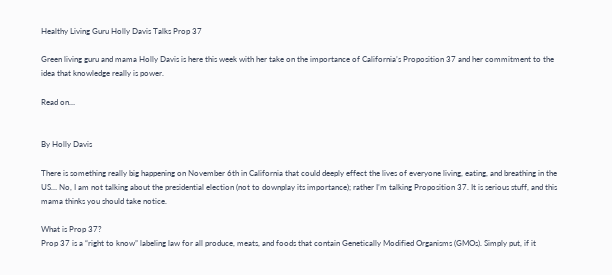Healthy Living Guru Holly Davis Talks Prop 37

Green living guru and mama Holly Davis is here this week with her take on the importance of California’s Proposition 37 and her commitment to the idea that knowledge really is power.

Read on…


By Holly Davis

There is something really big happening on November 6th in California that could deeply effect the lives of everyone living, eating, and breathing in the US… No, I am not talking about the presidential election (not to downplay its importance); rather I’m talking Proposition 37. It is serious stuff, and this mama thinks you should take notice.

What is Prop 37?
Prop 37 is a “right to know” labeling law for all produce, meats, and foods that contain Genetically Modified Organisms (GMOs). Simply put, if it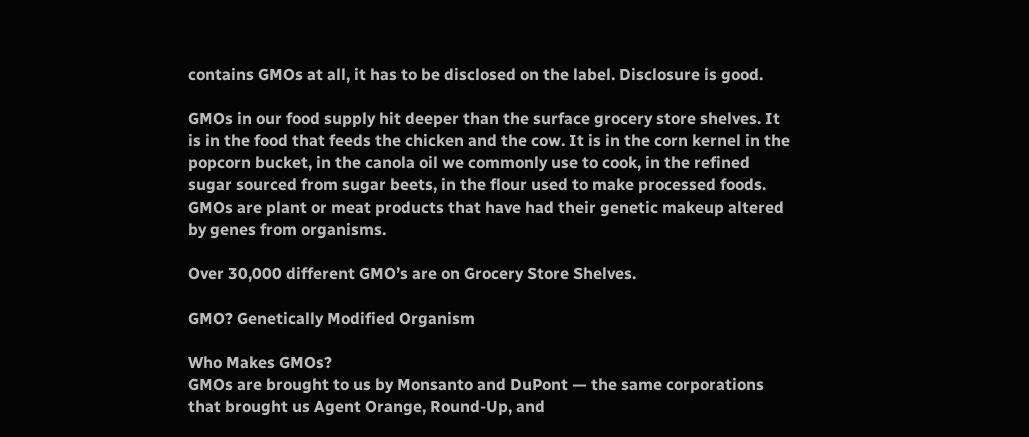contains GMOs at all, it has to be disclosed on the label. Disclosure is good.

GMOs in our food supply hit deeper than the surface grocery store shelves. It is in the food that feeds the chicken and the cow. It is in the corn kernel in the popcorn bucket, in the canola oil we commonly use to cook, in the refined sugar sourced from sugar beets, in the flour used to make processed foods. GMOs are plant or meat products that have had their genetic makeup altered by genes from organisms.

Over 30,000 different GMO’s are on Grocery Store Shelves.

GMO? Genetically Modified Organism

Who Makes GMOs?
GMOs are brought to us by Monsanto and DuPont — the same corporations that brought us Agent Orange, Round-Up, and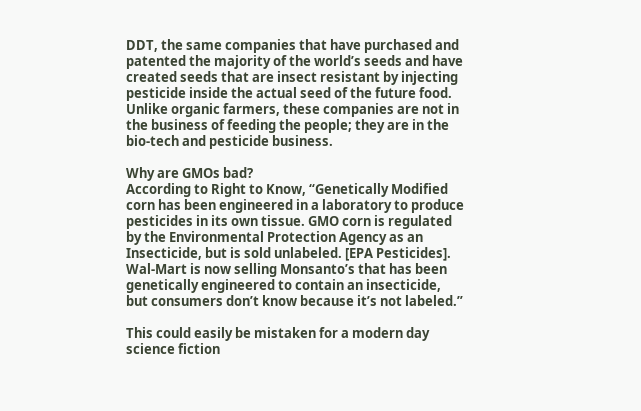DDT, the same companies that have purchased and patented the majority of the world’s seeds and have created seeds that are insect resistant by injecting pesticide inside the actual seed of the future food. Unlike organic farmers, these companies are not in the business of feeding the people; they are in the bio-tech and pesticide business.

Why are GMOs bad?
According to Right to Know, “Genetically Modified corn has been engineered in a laboratory to produce pesticides in its own tissue. GMO corn is regulated by the Environmental Protection Agency as an Insecticide, but is sold unlabeled. [EPA Pesticides]. Wal-Mart is now selling Monsanto’s that has been genetically engineered to contain an insecticide, but consumers don’t know because it’s not labeled.”

This could easily be mistaken for a modern day science fiction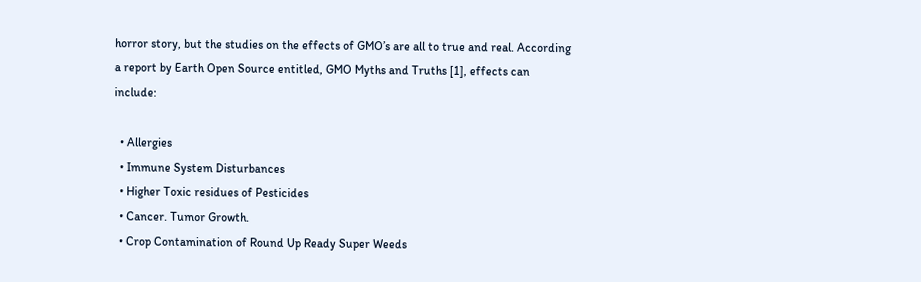horror story, but the studies on the effects of GMO’s are all to true and real. According a report by Earth Open Source entitled, GMO Myths and Truths [1], effects can include:

  • Allergies
  • Immune System Disturbances
  • Higher Toxic residues of Pesticides
  • Cancer. Tumor Growth.
  • Crop Contamination of Round Up Ready Super Weeds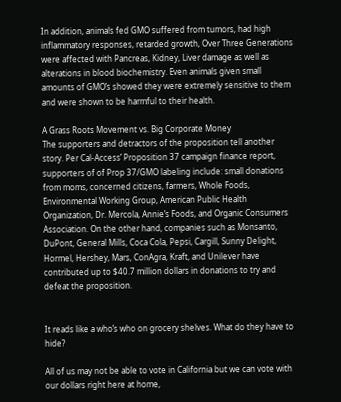In addition, animals fed GMO suffered from tumors, had high inflammatory responses, retarded growth, Over Three Generations were affected with Pancreas, Kidney, Liver damage as well as alterations in blood biochemistry. Even animals given small amounts of GMO’s showed they were extremely sensitive to them and were shown to be harmful to their health.

A Grass Roots Movement vs. Big Corporate Money
The supporters and detractors of the proposition tell another story. Per Cal-Access’ Proposition 37 campaign finance report, supporters of of Prop 37/GMO labeling include: small donations from moms, concerned citizens, farmers, Whole Foods, Environmental Working Group, American Public Health Organization, Dr. Mercola, Annie’s Foods, and Organic Consumers Association. On the other hand, companies such as Monsanto, DuPont, General Mills, Coca Cola, Pepsi, Cargill, Sunny Delight, Hormel, Hershey, Mars, ConAgra, Kraft, and Unilever have contributed up to $40.7 million dollars in donations to try and defeat the proposition.


It reads like a who’s who on grocery shelves. What do they have to hide?

All of us may not be able to vote in California but we can vote with our dollars right here at home,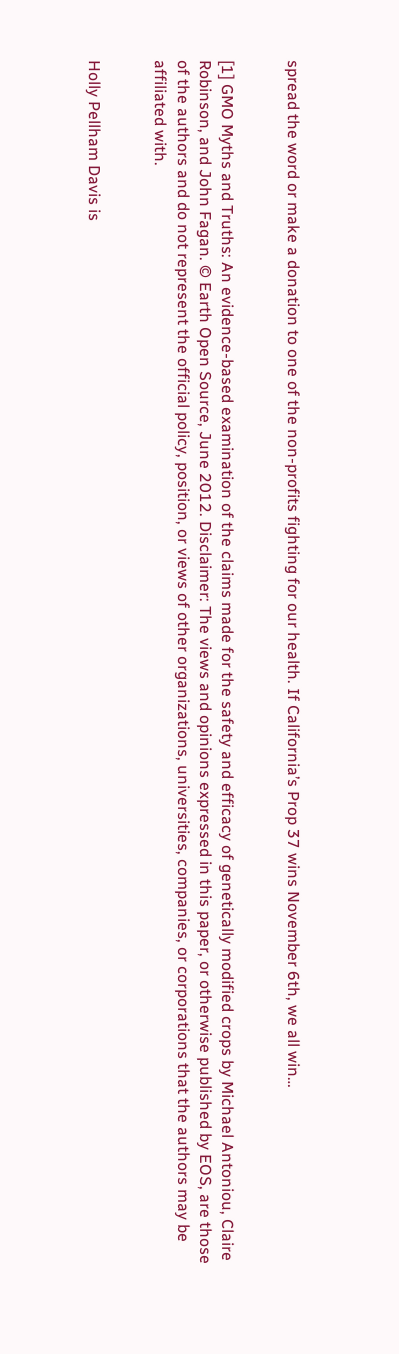spread the word or make a donation to one of the non-profits fighting for our health. If California’s Prop 37 wins November 6th, we all win…


[1] GMO Myths and Truths: An evidence-based examination of the claims made for the safety and efficacy of genetically modified crops by Michael Antoniou, Claire Robinson, and John Fagan. © Earth Open Source, June 2012. Disclaimer: The views and opinions expressed in this paper, or otherwise published by EOS, are those of the authors and do not represent the official policy, position, or views of other organizations, universities, companies, or corporations that the authors may be affiliated with.


Holly Pellham Davis is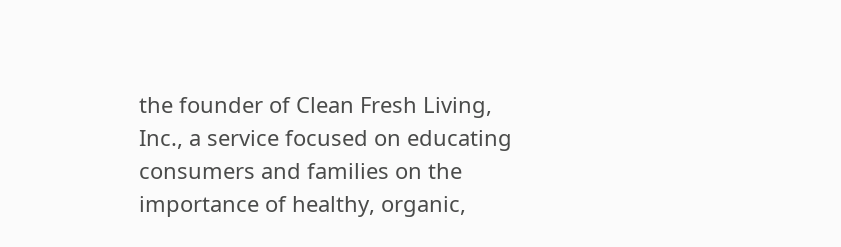the founder of Clean Fresh Living, Inc., a service focused on educating consumers and families on the importance of healthy, organic,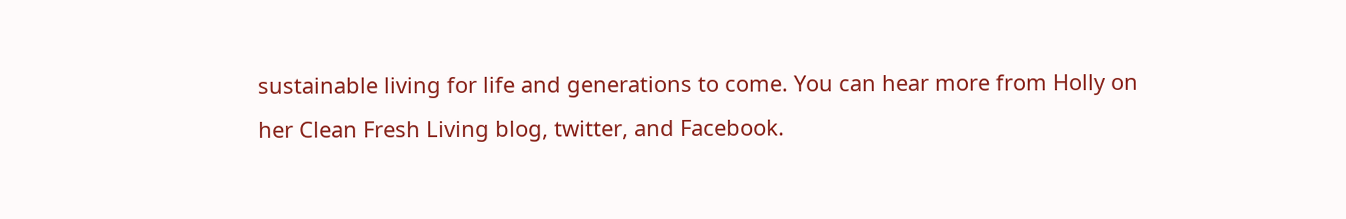sustainable living for life and generations to come. You can hear more from Holly on her Clean Fresh Living blog, twitter, and Facebook.